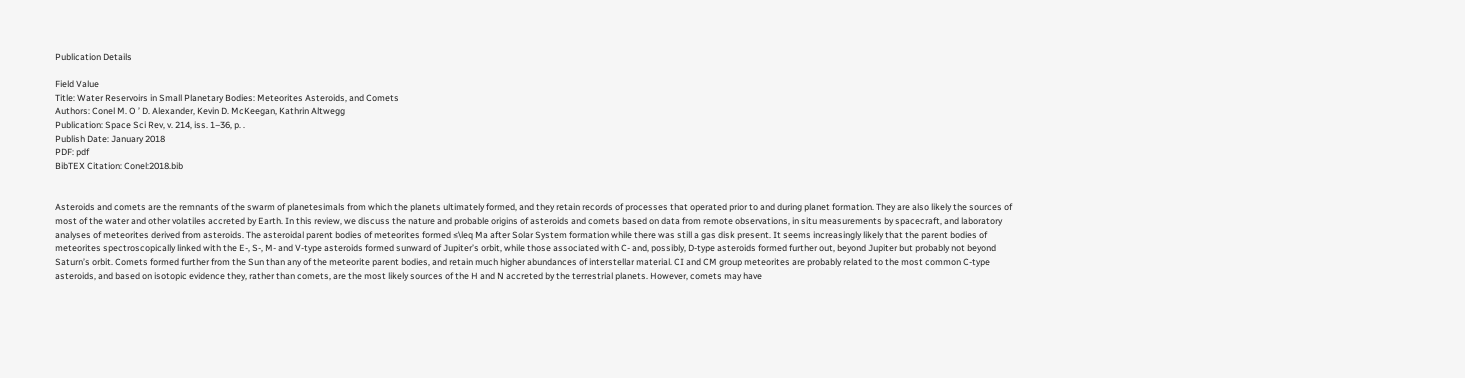Publication Details

Field Value
Title: Water Reservoirs in Small Planetary Bodies: Meteorites Asteroids, and Comets
Authors: Conel M. O ’ D. Alexander, Kevin D. McKeegan, Kathrin Altwegg
Publication: Space Sci Rev, v. 214, iss. 1–36, p. .
Publish Date: January 2018
PDF: pdf
BibTEX Citation: Conel:2018.bib


Asteroids and comets are the remnants of the swarm of planetesimals from which the planets ultimately formed, and they retain records of processes that operated prior to and during planet formation. They are also likely the sources of most of the water and other volatiles accreted by Earth. In this review, we discuss the nature and probable origins of asteroids and comets based on data from remote observations, in situ measurements by spacecraft, and laboratory analyses of meteorites derived from asteroids. The asteroidal parent bodies of meteorites formed ≤\leq Ma after Solar System formation while there was still a gas disk present. It seems increasingly likely that the parent bodies of meteorites spectroscopically linked with the E‐, S‐, M‐ and V‐type asteroids formed sunward of Jupiter’s orbit, while those associated with C‐ and, possibly, D‐type asteroids formed further out, beyond Jupiter but probably not beyond Saturn’s orbit. Comets formed further from the Sun than any of the meteorite parent bodies, and retain much higher abundances of interstellar material. CI and CM group meteorites are probably related to the most common C‐type asteroids, and based on isotopic evidence they, rather than comets, are the most likely sources of the H and N accreted by the terrestrial planets. However, comets may have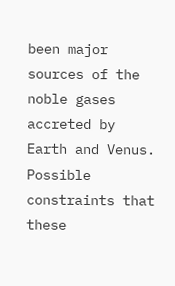been major sources of the noble gases accreted by Earth and Venus. Possible constraints that these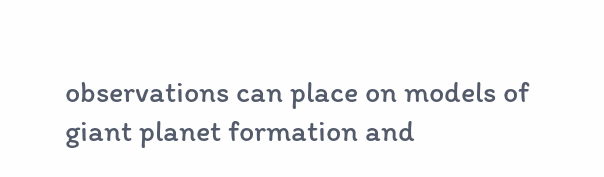observations can place on models of giant planet formation and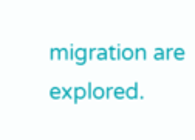migration are explored.